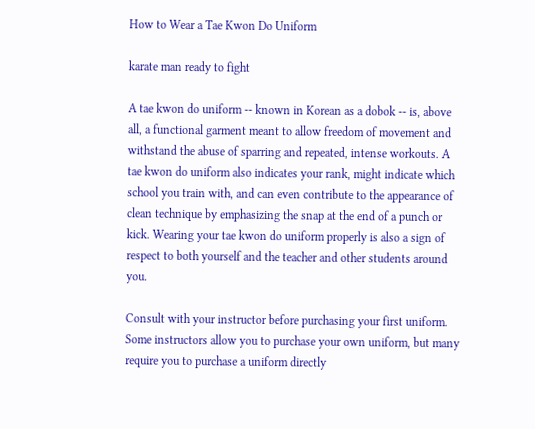How to Wear a Tae Kwon Do Uniform

karate man ready to fight

A tae kwon do uniform -- known in Korean as a dobok -- is, above all, a functional garment meant to allow freedom of movement and withstand the abuse of sparring and repeated, intense workouts. A tae kwon do uniform also indicates your rank, might indicate which school you train with, and can even contribute to the appearance of clean technique by emphasizing the snap at the end of a punch or kick. Wearing your tae kwon do uniform properly is also a sign of respect to both yourself and the teacher and other students around you.

Consult with your instructor before purchasing your first uniform. Some instructors allow you to purchase your own uniform, but many require you to purchase a uniform directly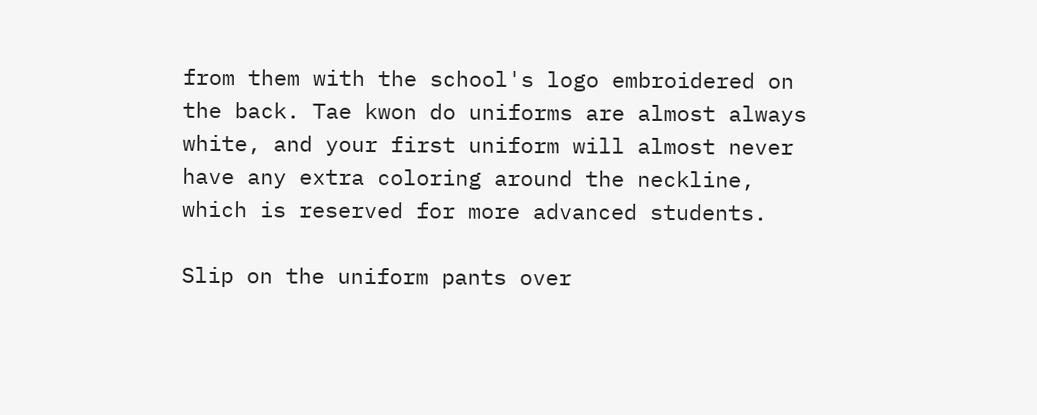from them with the school's logo embroidered on the back. Tae kwon do uniforms are almost always white, and your first uniform will almost never have any extra coloring around the neckline, which is reserved for more advanced students.

Slip on the uniform pants over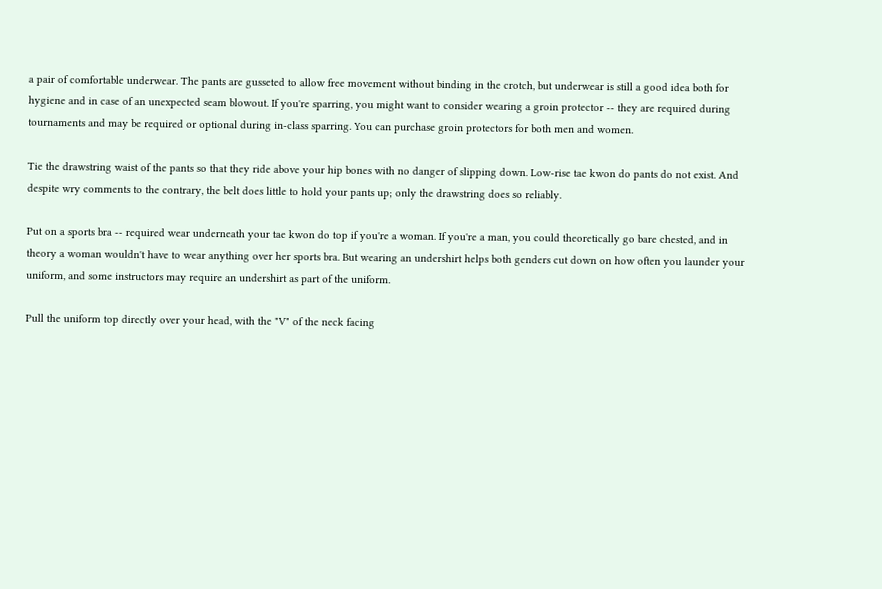a pair of comfortable underwear. The pants are gusseted to allow free movement without binding in the crotch, but underwear is still a good idea both for hygiene and in case of an unexpected seam blowout. If you're sparring, you might want to consider wearing a groin protector -- they are required during tournaments and may be required or optional during in-class sparring. You can purchase groin protectors for both men and women.

Tie the drawstring waist of the pants so that they ride above your hip bones with no danger of slipping down. Low-rise tae kwon do pants do not exist. And despite wry comments to the contrary, the belt does little to hold your pants up; only the drawstring does so reliably.

Put on a sports bra -- required wear underneath your tae kwon do top if you're a woman. If you're a man, you could theoretically go bare chested, and in theory a woman wouldn't have to wear anything over her sports bra. But wearing an undershirt helps both genders cut down on how often you launder your uniform, and some instructors may require an undershirt as part of the uniform.

Pull the uniform top directly over your head, with the "V" of the neck facing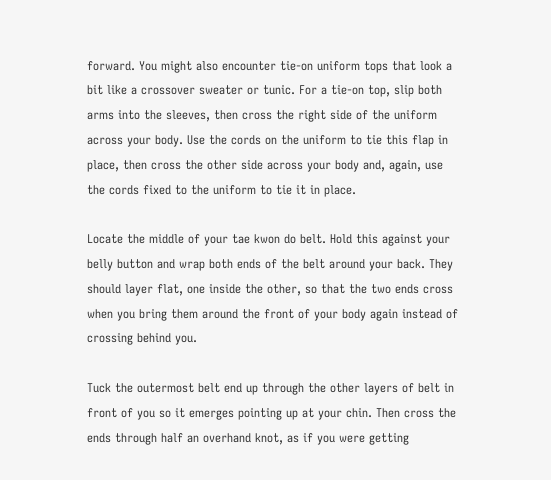forward. You might also encounter tie-on uniform tops that look a bit like a crossover sweater or tunic. For a tie-on top, slip both arms into the sleeves, then cross the right side of the uniform across your body. Use the cords on the uniform to tie this flap in place, then cross the other side across your body and, again, use the cords fixed to the uniform to tie it in place.

Locate the middle of your tae kwon do belt. Hold this against your belly button and wrap both ends of the belt around your back. They should layer flat, one inside the other, so that the two ends cross when you bring them around the front of your body again instead of crossing behind you.

Tuck the outermost belt end up through the other layers of belt in front of you so it emerges pointing up at your chin. Then cross the ends through half an overhand knot, as if you were getting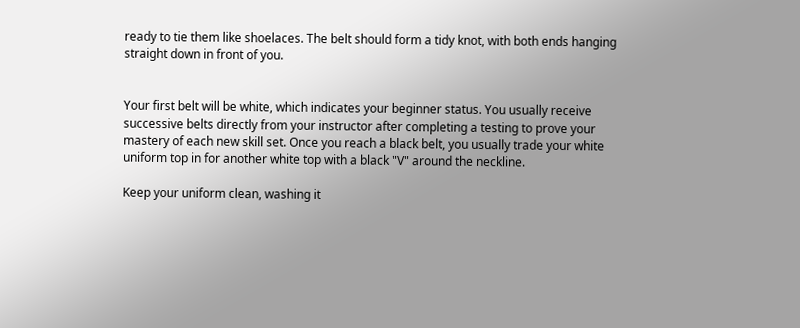ready to tie them like shoelaces. The belt should form a tidy knot, with both ends hanging straight down in front of you.


Your first belt will be white, which indicates your beginner status. You usually receive successive belts directly from your instructor after completing a testing to prove your mastery of each new skill set. Once you reach a black belt, you usually trade your white uniform top in for another white top with a black "V" around the neckline.

Keep your uniform clean, washing it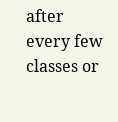after every few classes or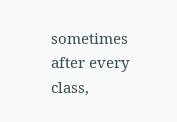sometimes after every class,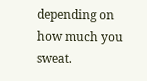depending on how much you sweat.